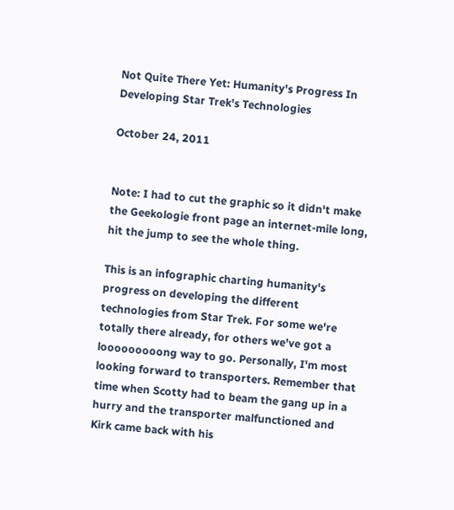Not Quite There Yet: Humanity's Progress In Developing Star Trek's Technologies

October 24, 2011


Note: I had to cut the graphic so it didn't make the Geekologie front page an internet-mile long, hit the jump to see the whole thing.

This is an infographic charting humanity's progress on developing the different technologies from Star Trek. For some we're totally there already, for others we've got a looooooooong way to go. Personally, I'm most looking forward to transporters. Remember that time when Scotty had to beam the gang up in a hurry and the transporter malfunctioned and Kirk came back with his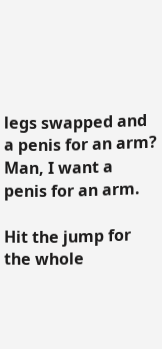legs swapped and a penis for an arm? Man, I want a penis for an arm.

Hit the jump for the whole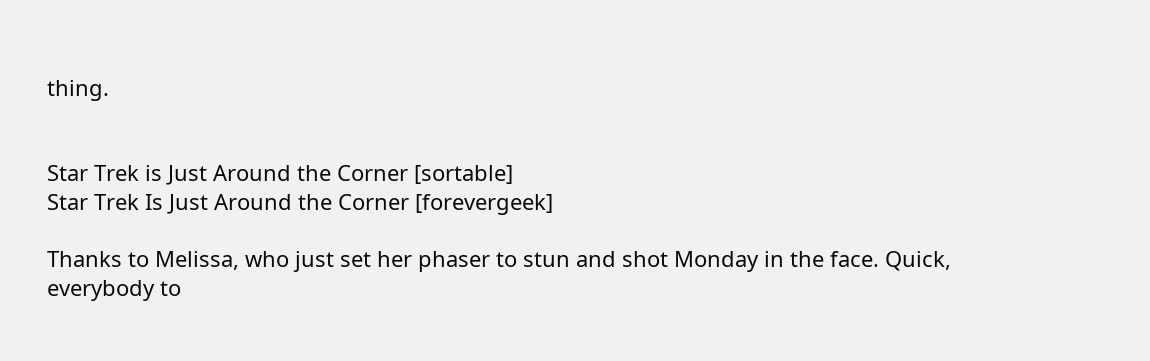thing.


Star Trek is Just Around the Corner [sortable]
Star Trek Is Just Around the Corner [forevergeek]

Thanks to Melissa, who just set her phaser to stun and shot Monday in the face. Quick, everybody to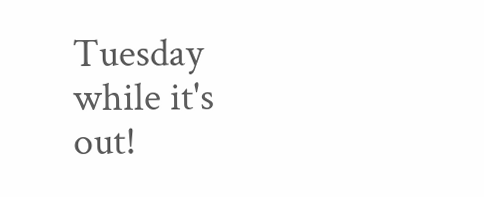Tuesday while it's out!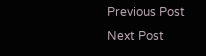Previous Post
Next Post